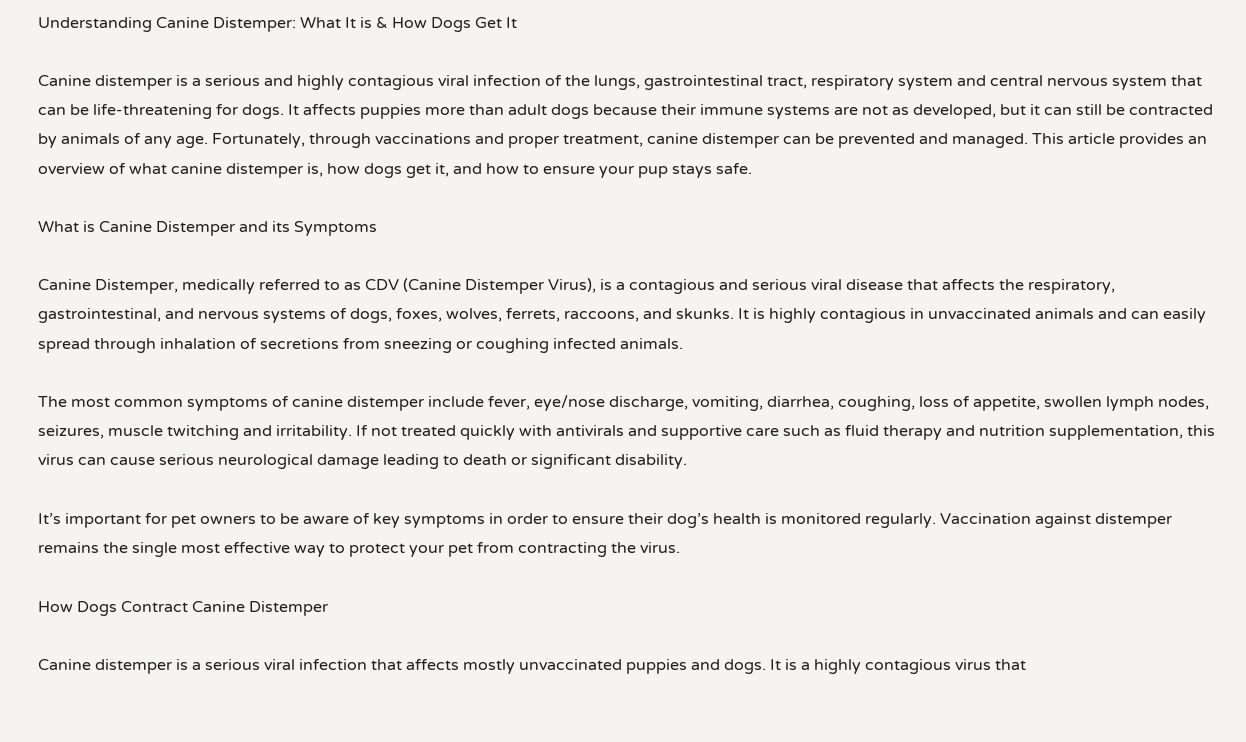Understanding Canine Distemper: What It is & How Dogs Get It

Canine distemper is a serious and highly contagious viral infection of the lungs, gastrointestinal tract, respiratory system and central nervous system that can be life-threatening for dogs. It affects puppies more than adult dogs because their immune systems are not as developed, but it can still be contracted by animals of any age. Fortunately, through vaccinations and proper treatment, canine distemper can be prevented and managed. This article provides an overview of what canine distemper is, how dogs get it, and how to ensure your pup stays safe.

What is Canine Distemper and its Symptoms

Canine Distemper, medically referred to as CDV (Canine Distemper Virus), is a contagious and serious viral disease that affects the respiratory, gastrointestinal, and nervous systems of dogs, foxes, wolves, ferrets, raccoons, and skunks. It is highly contagious in unvaccinated animals and can easily spread through inhalation of secretions from sneezing or coughing infected animals.

The most common symptoms of canine distemper include fever, eye/nose discharge, vomiting, diarrhea, coughing, loss of appetite, swollen lymph nodes, seizures, muscle twitching and irritability. If not treated quickly with antivirals and supportive care such as fluid therapy and nutrition supplementation, this virus can cause serious neurological damage leading to death or significant disability.

It’s important for pet owners to be aware of key symptoms in order to ensure their dog’s health is monitored regularly. Vaccination against distemper remains the single most effective way to protect your pet from contracting the virus.

How Dogs Contract Canine Distemper

Canine distemper is a serious viral infection that affects mostly unvaccinated puppies and dogs. It is a highly contagious virus that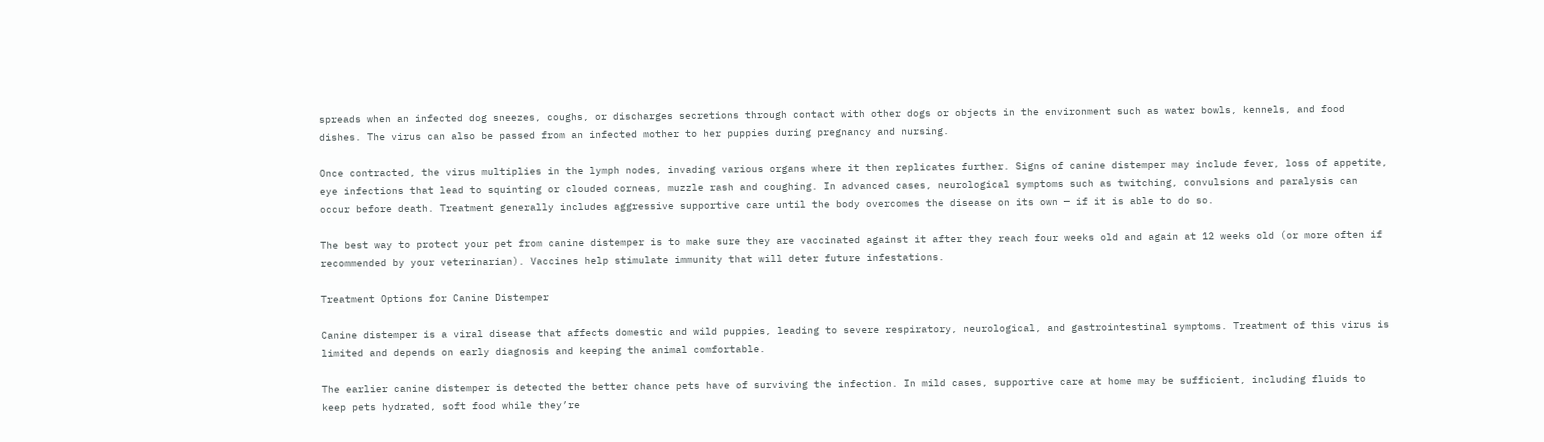spreads when an infected dog sneezes, coughs, or discharges secretions through contact with other dogs or objects in the environment such as water bowls, kennels, and food dishes. The virus can also be passed from an infected mother to her puppies during pregnancy and nursing.

Once contracted, the virus multiplies in the lymph nodes, invading various organs where it then replicates further. Signs of canine distemper may include fever, loss of appetite, eye infections that lead to squinting or clouded corneas, muzzle rash and coughing. In advanced cases, neurological symptoms such as twitching, convulsions and paralysis can occur before death. Treatment generally includes aggressive supportive care until the body overcomes the disease on its own — if it is able to do so.

The best way to protect your pet from canine distemper is to make sure they are vaccinated against it after they reach four weeks old and again at 12 weeks old (or more often if recommended by your veterinarian). Vaccines help stimulate immunity that will deter future infestations.

Treatment Options for Canine Distemper

Canine distemper is a viral disease that affects domestic and wild puppies, leading to severe respiratory, neurological, and gastrointestinal symptoms. Treatment of this virus is limited and depends on early diagnosis and keeping the animal comfortable.

The earlier canine distemper is detected the better chance pets have of surviving the infection. In mild cases, supportive care at home may be sufficient, including fluids to keep pets hydrated, soft food while they’re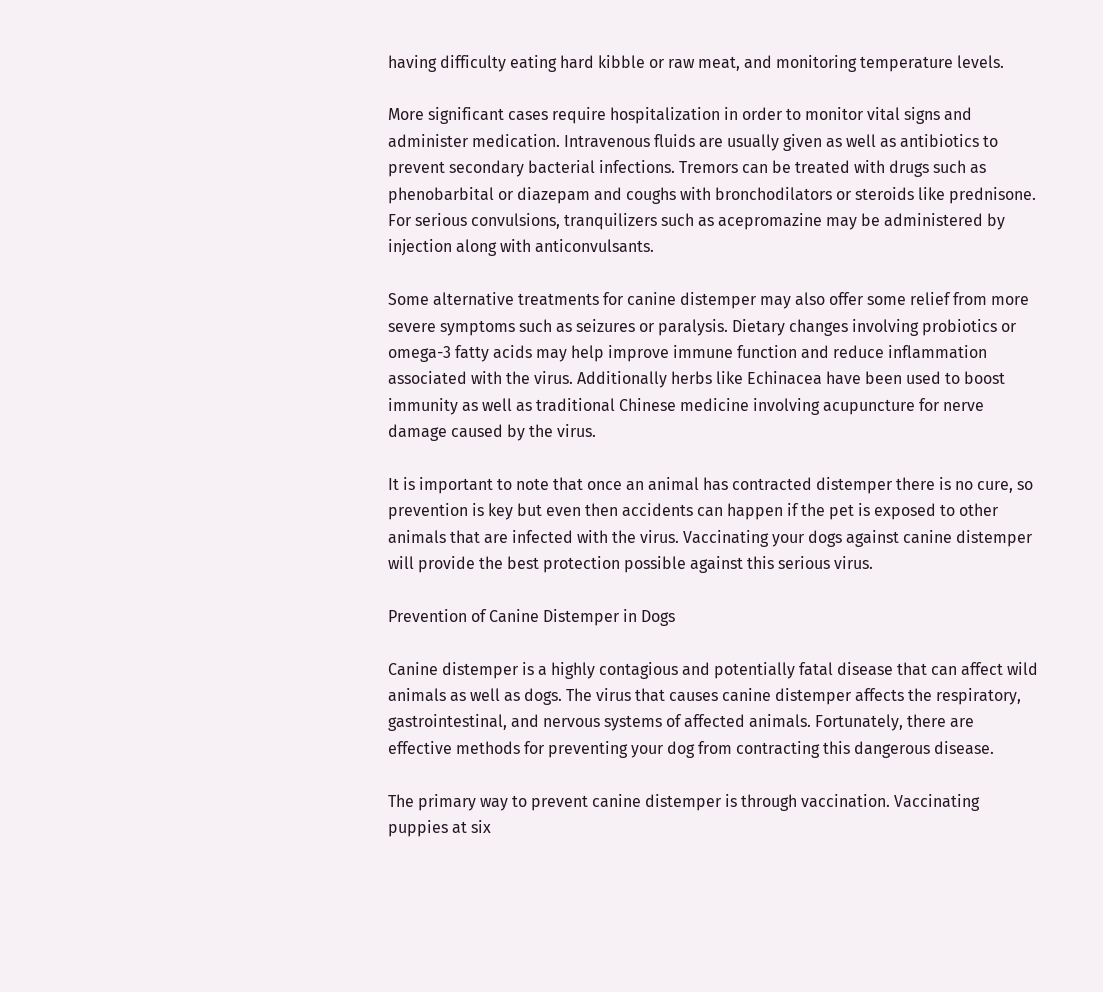having difficulty eating hard kibble or raw meat, and monitoring temperature levels.

More significant cases require hospitalization in order to monitor vital signs and administer medication. Intravenous fluids are usually given as well as antibiotics to prevent secondary bacterial infections. Tremors can be treated with drugs such as phenobarbital or diazepam and coughs with bronchodilators or steroids like prednisone. For serious convulsions, tranquilizers such as acepromazine may be administered by injection along with anticonvulsants.

Some alternative treatments for canine distemper may also offer some relief from more severe symptoms such as seizures or paralysis. Dietary changes involving probiotics or omega-3 fatty acids may help improve immune function and reduce inflammation associated with the virus. Additionally herbs like Echinacea have been used to boost immunity as well as traditional Chinese medicine involving acupuncture for nerve damage caused by the virus.

It is important to note that once an animal has contracted distemper there is no cure, so prevention is key but even then accidents can happen if the pet is exposed to other animals that are infected with the virus. Vaccinating your dogs against canine distemper will provide the best protection possible against this serious virus.

Prevention of Canine Distemper in Dogs

Canine distemper is a highly contagious and potentially fatal disease that can affect wild animals as well as dogs. The virus that causes canine distemper affects the respiratory, gastrointestinal, and nervous systems of affected animals. Fortunately, there are effective methods for preventing your dog from contracting this dangerous disease.

The primary way to prevent canine distemper is through vaccination. Vaccinating puppies at six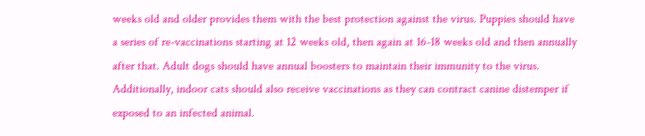weeks old and older provides them with the best protection against the virus. Puppies should have a series of re-vaccinations starting at 12 weeks old, then again at 16-18 weeks old and then annually after that. Adult dogs should have annual boosters to maintain their immunity to the virus. Additionally, indoor cats should also receive vaccinations as they can contract canine distemper if exposed to an infected animal.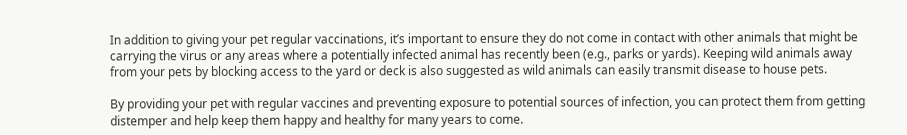In addition to giving your pet regular vaccinations, it’s important to ensure they do not come in contact with other animals that might be carrying the virus or any areas where a potentially infected animal has recently been (e.g., parks or yards). Keeping wild animals away from your pets by blocking access to the yard or deck is also suggested as wild animals can easily transmit disease to house pets.

By providing your pet with regular vaccines and preventing exposure to potential sources of infection, you can protect them from getting distemper and help keep them happy and healthy for many years to come.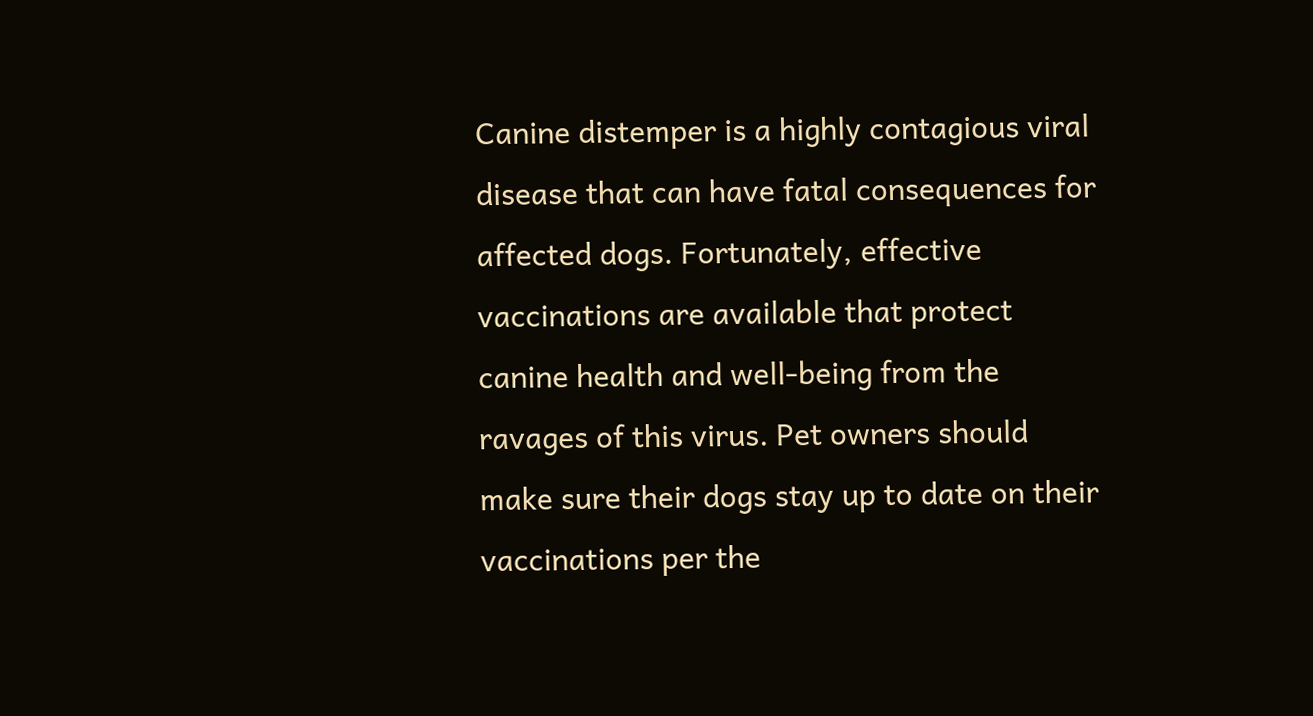Canine distemper is a highly contagious viral disease that can have fatal consequences for affected dogs. Fortunately, effective vaccinations are available that protect canine health and well-being from the ravages of this virus. Pet owners should make sure their dogs stay up to date on their vaccinations per the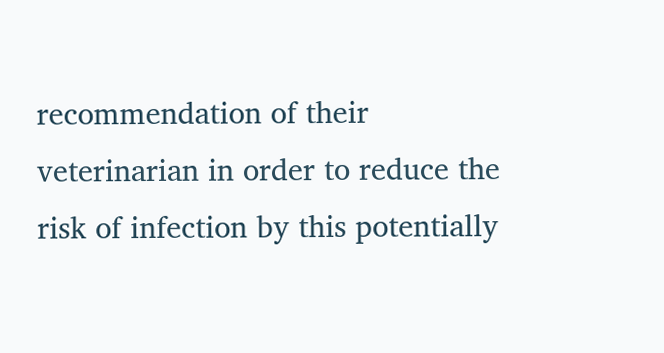recommendation of their veterinarian in order to reduce the risk of infection by this potentially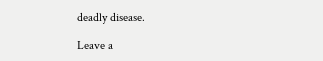deadly disease.

Leave a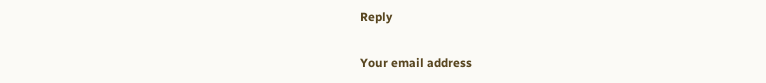Reply

Your email address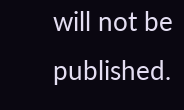will not be published.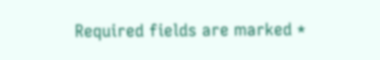Required fields are marked *